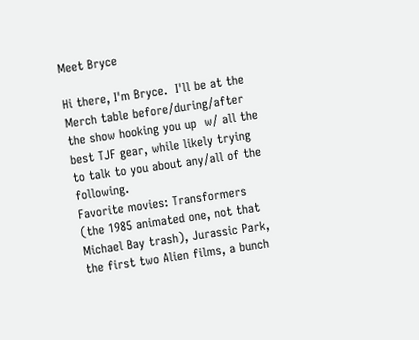Meet Bryce

Hi there, I'm Bryce.  I'll be at the Merch table before/during/after the show hooking you up  w/ all the best TJF gear, while likely trying to talk to you about any/all of the following.
Favorite movies: Transformers (the 1985 animated one, not that Michael Bay trash), Jurassic Park, the first two Alien films, a bunch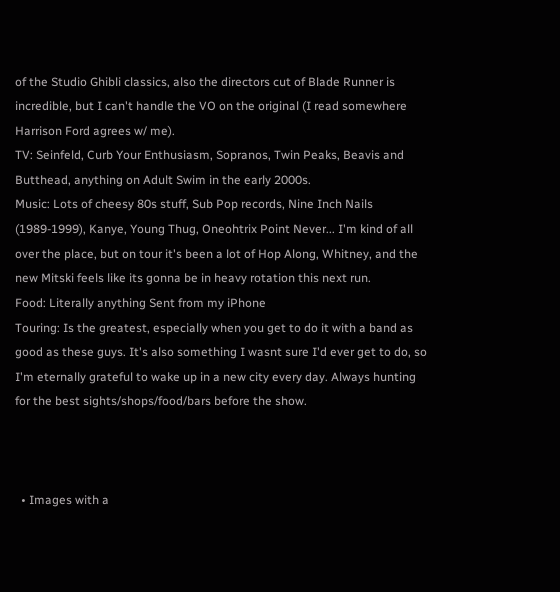of the Studio Ghibli classics, also the directors cut of Blade Runner is incredible, but I can't handle the VO on the original (I read somewhere Harrison Ford agrees w/ me).
TV: Seinfeld, Curb Your Enthusiasm, Sopranos, Twin Peaks, Beavis and Butthead, anything on Adult Swim in the early 2000s.
Music: Lots of cheesy 80s stuff, Sub Pop records, Nine Inch Nails (1989-1999), Kanye, Young Thug, Oneohtrix Point Never... I'm kind of all over the place, but on tour it's been a lot of Hop Along, Whitney, and the new Mitski feels like its gonna be in heavy rotation this next run.
Food: Literally anything Sent from my iPhone
Touring: Is the greatest, especially when you get to do it with a band as good as these guys. It's also something I wasnt sure I'd ever get to do, so I'm eternally grateful to wake up in a new city every day. Always hunting for the best sights/shops/food/bars before the show.



  • Images with a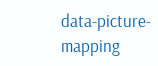data-picture-mapping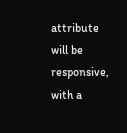attribute will be responsive, with a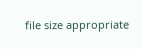file size appropriate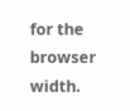for the browser width.